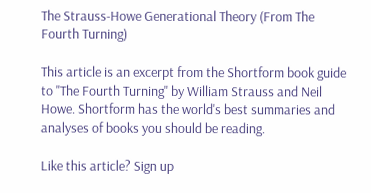The Strauss-Howe Generational Theory (From The Fourth Turning)

This article is an excerpt from the Shortform book guide to "The Fourth Turning" by William Strauss and Neil Howe. Shortform has the world's best summaries and analyses of books you should be reading.

Like this article? Sign up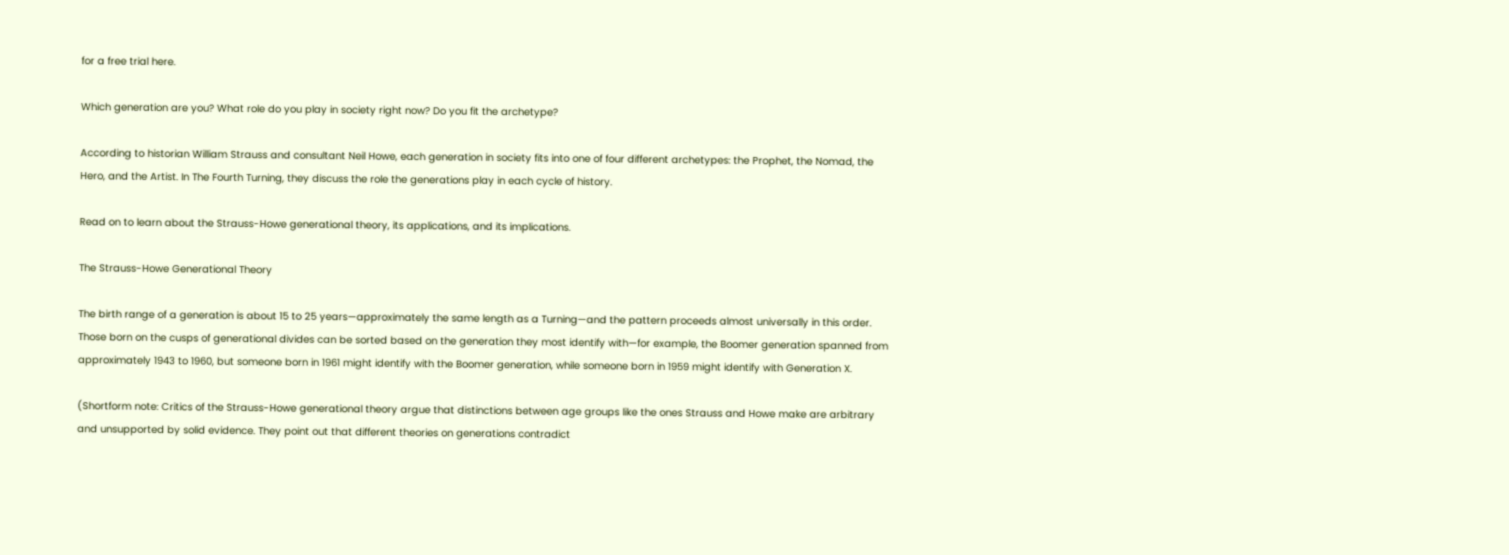for a free trial here.

Which generation are you? What role do you play in society right now? Do you fit the archetype?

According to historian William Strauss and consultant Neil Howe, each generation in society fits into one of four different archetypes: the Prophet, the Nomad, the Hero, and the Artist. In The Fourth Turning, they discuss the role the generations play in each cycle of history.

Read on to learn about the Strauss-Howe generational theory, its applications, and its implications.

The Strauss-Howe Generational Theory

The birth range of a generation is about 15 to 25 years—approximately the same length as a Turning—and the pattern proceeds almost universally in this order. Those born on the cusps of generational divides can be sorted based on the generation they most identify with—for example, the Boomer generation spanned from approximately 1943 to 1960, but someone born in 1961 might identify with the Boomer generation, while someone born in 1959 might identify with Generation X.

(Shortform note: Critics of the Strauss-Howe generational theory argue that distinctions between age groups like the ones Strauss and Howe make are arbitrary and unsupported by solid evidence. They point out that different theories on generations contradict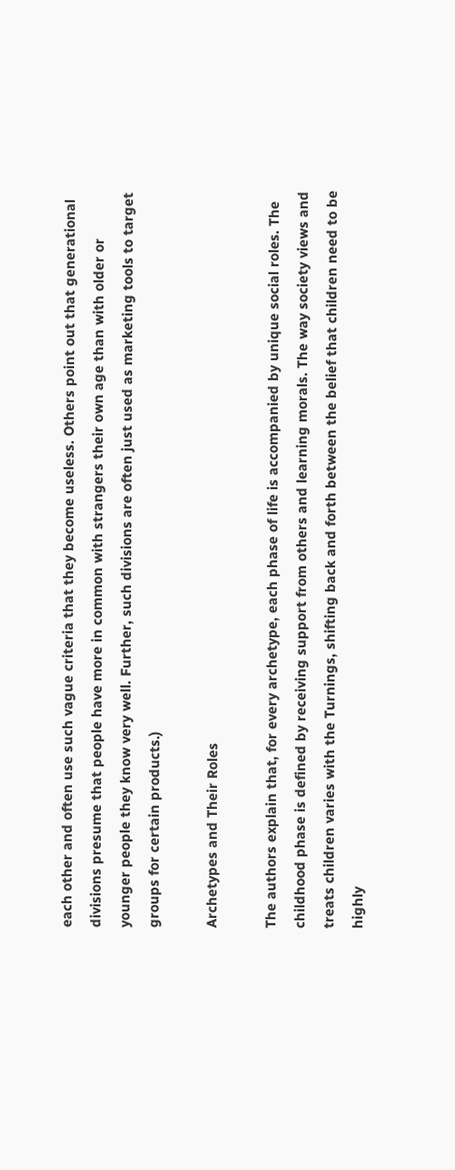each other and often use such vague criteria that they become useless. Others point out that generational divisions presume that people have more in common with strangers their own age than with older or younger people they know very well. Further, such divisions are often just used as marketing tools to target groups for certain products.)

Archetypes and Their Roles

The authors explain that, for every archetype, each phase of life is accompanied by unique social roles. The childhood phase is defined by receiving support from others and learning morals. The way society views and treats children varies with the Turnings, shifting back and forth between the belief that children need to be highly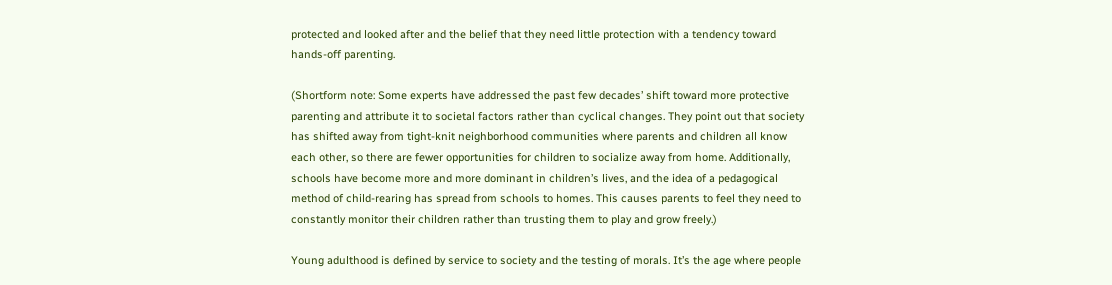protected and looked after and the belief that they need little protection with a tendency toward hands-off parenting.

(Shortform note: Some experts have addressed the past few decades’ shift toward more protective parenting and attribute it to societal factors rather than cyclical changes. They point out that society has shifted away from tight-knit neighborhood communities where parents and children all know each other, so there are fewer opportunities for children to socialize away from home. Additionally, schools have become more and more dominant in children’s lives, and the idea of a pedagogical method of child-rearing has spread from schools to homes. This causes parents to feel they need to constantly monitor their children rather than trusting them to play and grow freely.)

Young adulthood is defined by service to society and the testing of morals. It’s the age where people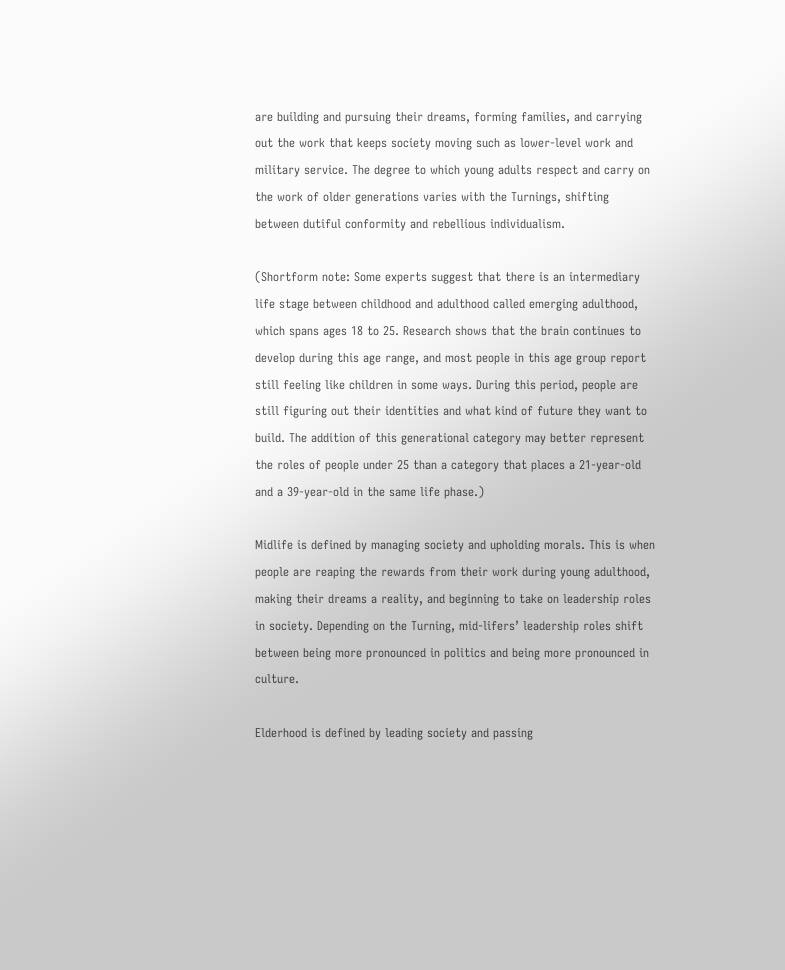are building and pursuing their dreams, forming families, and carrying out the work that keeps society moving such as lower-level work and military service. The degree to which young adults respect and carry on the work of older generations varies with the Turnings, shifting between dutiful conformity and rebellious individualism.

(Shortform note: Some experts suggest that there is an intermediary life stage between childhood and adulthood called emerging adulthood, which spans ages 18 to 25. Research shows that the brain continues to develop during this age range, and most people in this age group report still feeling like children in some ways. During this period, people are still figuring out their identities and what kind of future they want to build. The addition of this generational category may better represent the roles of people under 25 than a category that places a 21-year-old and a 39-year-old in the same life phase.)

Midlife is defined by managing society and upholding morals. This is when people are reaping the rewards from their work during young adulthood, making their dreams a reality, and beginning to take on leadership roles in society. Depending on the Turning, mid-lifers’ leadership roles shift between being more pronounced in politics and being more pronounced in culture.

Elderhood is defined by leading society and passing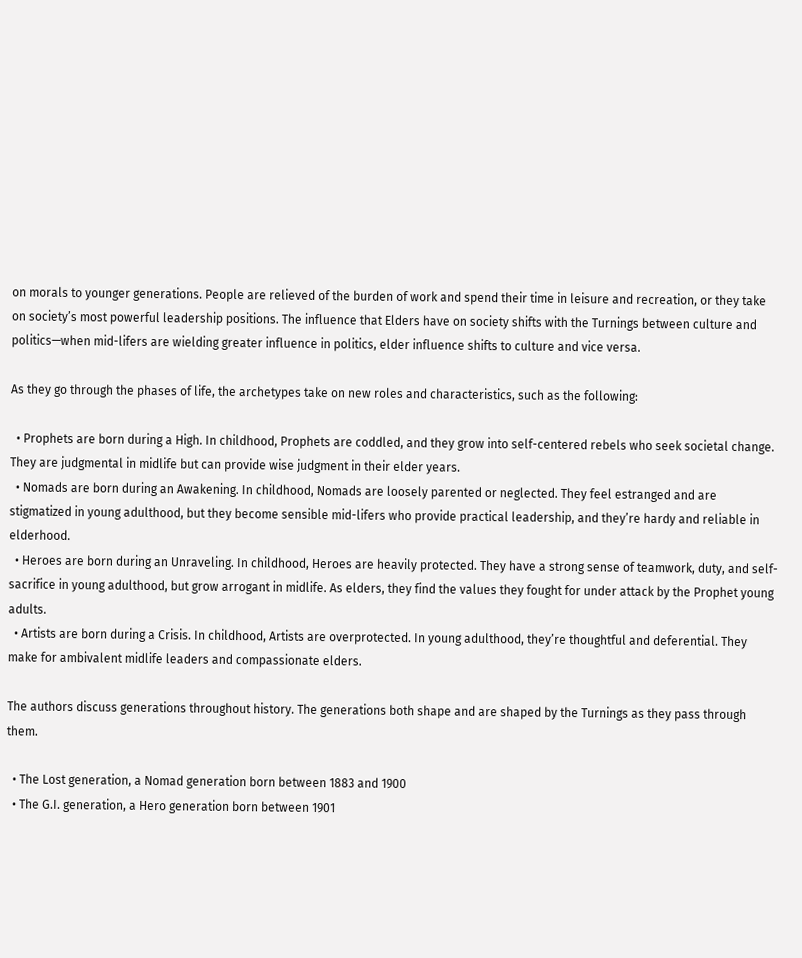on morals to younger generations. People are relieved of the burden of work and spend their time in leisure and recreation, or they take on society’s most powerful leadership positions. The influence that Elders have on society shifts with the Turnings between culture and politics—when mid-lifers are wielding greater influence in politics, elder influence shifts to culture and vice versa.

As they go through the phases of life, the archetypes take on new roles and characteristics, such as the following:

  • Prophets are born during a High. In childhood, Prophets are coddled, and they grow into self-centered rebels who seek societal change. They are judgmental in midlife but can provide wise judgment in their elder years.
  • Nomads are born during an Awakening. In childhood, Nomads are loosely parented or neglected. They feel estranged and are stigmatized in young adulthood, but they become sensible mid-lifers who provide practical leadership, and they’re hardy and reliable in elderhood.
  • Heroes are born during an Unraveling. In childhood, Heroes are heavily protected. They have a strong sense of teamwork, duty, and self-sacrifice in young adulthood, but grow arrogant in midlife. As elders, they find the values they fought for under attack by the Prophet young adults.
  • Artists are born during a Crisis. In childhood, Artists are overprotected. In young adulthood, they’re thoughtful and deferential. They make for ambivalent midlife leaders and compassionate elders.

The authors discuss generations throughout history. The generations both shape and are shaped by the Turnings as they pass through them.

  • The Lost generation, a Nomad generation born between 1883 and 1900
  • The G.I. generation, a Hero generation born between 1901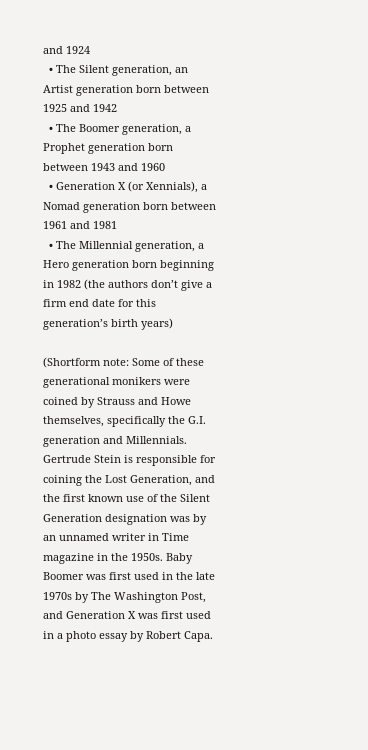and 1924
  • The Silent generation, an Artist generation born between 1925 and 1942
  • The Boomer generation, a Prophet generation born between 1943 and 1960
  • Generation X (or Xennials), a Nomad generation born between 1961 and 1981
  • The Millennial generation, a Hero generation born beginning in 1982 (the authors don’t give a firm end date for this generation’s birth years)

(Shortform note: Some of these generational monikers were coined by Strauss and Howe themselves, specifically the G.I. generation and Millennials. Gertrude Stein is responsible for coining the Lost Generation, and the first known use of the Silent Generation designation was by an unnamed writer in Time magazine in the 1950s. Baby Boomer was first used in the late 1970s by The Washington Post, and Generation X was first used in a photo essay by Robert Capa.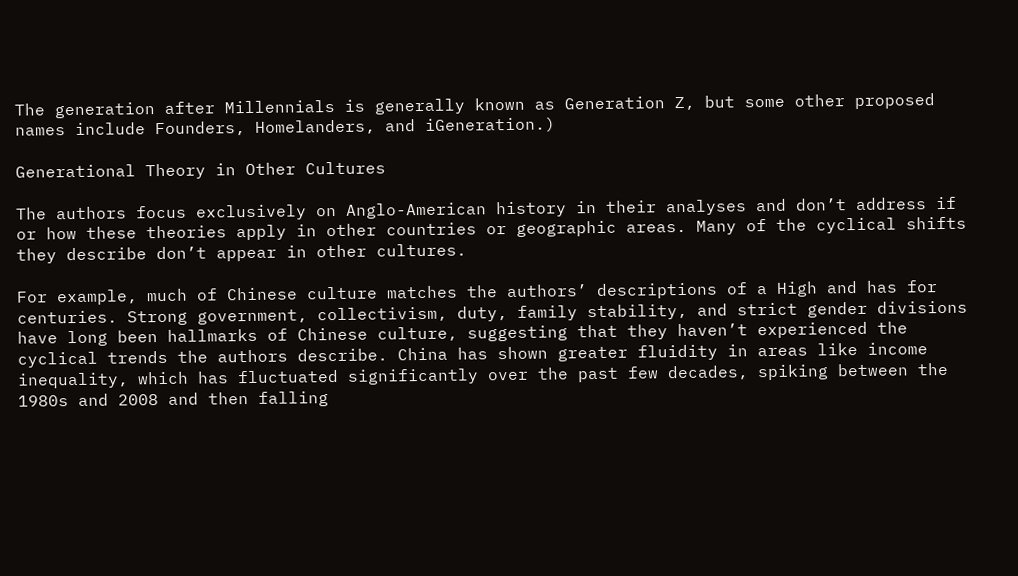The generation after Millennials is generally known as Generation Z, but some other proposed names include Founders, Homelanders, and iGeneration.)

Generational Theory in Other Cultures

The authors focus exclusively on Anglo-American history in their analyses and don’t address if or how these theories apply in other countries or geographic areas. Many of the cyclical shifts they describe don’t appear in other cultures.

For example, much of Chinese culture matches the authors’ descriptions of a High and has for centuries. Strong government, collectivism, duty, family stability, and strict gender divisions have long been hallmarks of Chinese culture, suggesting that they haven’t experienced the cyclical trends the authors describe. China has shown greater fluidity in areas like income inequality, which has fluctuated significantly over the past few decades, spiking between the 1980s and 2008 and then falling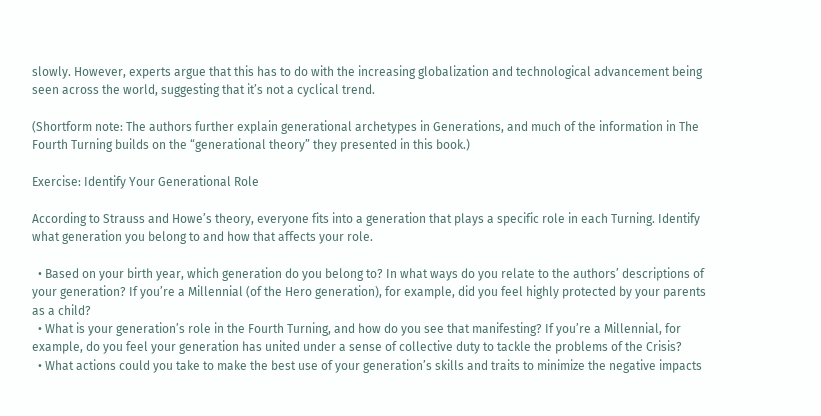slowly. However, experts argue that this has to do with the increasing globalization and technological advancement being seen across the world, suggesting that it’s not a cyclical trend.

(Shortform note: The authors further explain generational archetypes in Generations, and much of the information in The Fourth Turning builds on the “generational theory” they presented in this book.)

Exercise: Identify Your Generational Role

According to Strauss and Howe’s theory, everyone fits into a generation that plays a specific role in each Turning. Identify what generation you belong to and how that affects your role.

  • Based on your birth year, which generation do you belong to? In what ways do you relate to the authors’ descriptions of your generation? If you’re a Millennial (of the Hero generation), for example, did you feel highly protected by your parents as a child?
  • What is your generation’s role in the Fourth Turning, and how do you see that manifesting? If you’re a Millennial, for example, do you feel your generation has united under a sense of collective duty to tackle the problems of the Crisis?
  • What actions could you take to make the best use of your generation’s skills and traits to minimize the negative impacts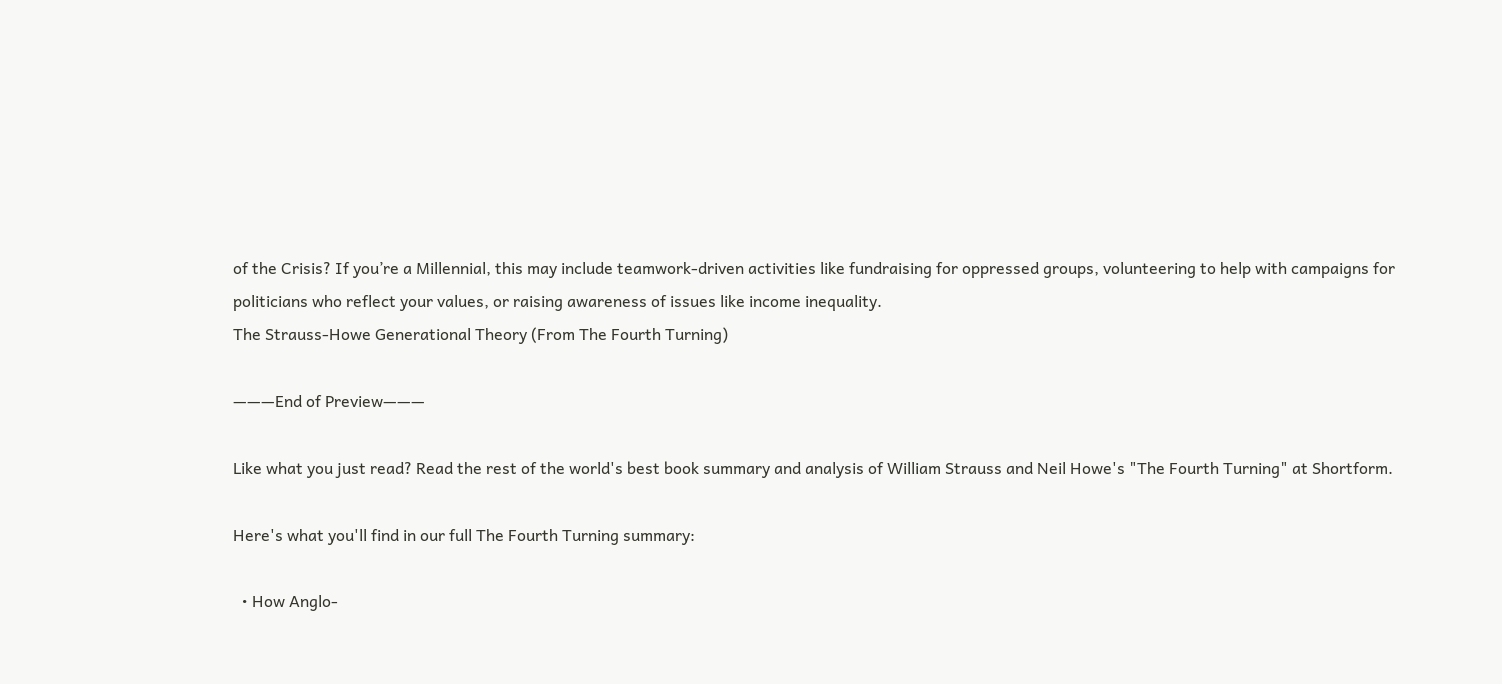of the Crisis? If you’re a Millennial, this may include teamwork-driven activities like fundraising for oppressed groups, volunteering to help with campaigns for politicians who reflect your values, or raising awareness of issues like income inequality.
The Strauss-Howe Generational Theory (From The Fourth Turning)

———End of Preview———

Like what you just read? Read the rest of the world's best book summary and analysis of William Strauss and Neil Howe's "The Fourth Turning" at Shortform.

Here's what you'll find in our full The Fourth Turning summary:

  • How Anglo-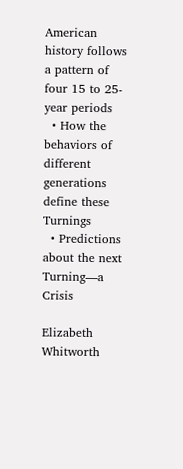American history follows a pattern of four 15 to 25-year periods
  • How the behaviors of different generations define these Turnings
  • Predictions about the next Turning—a Crisis

Elizabeth Whitworth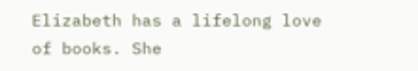Elizabeth has a lifelong love of books. She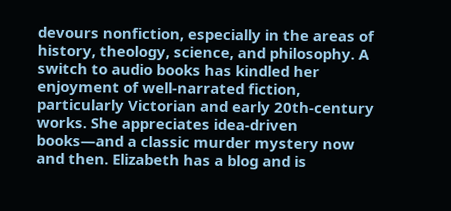devours nonfiction, especially in the areas of history, theology, science, and philosophy. A switch to audio books has kindled her enjoyment of well-narrated fiction, particularly Victorian and early 20th-century works. She appreciates idea-driven books—and a classic murder mystery now and then. Elizabeth has a blog and is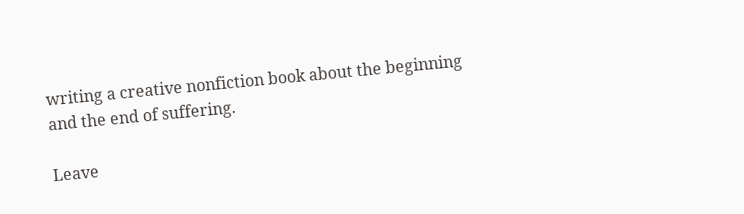writing a creative nonfiction book about the beginning and the end of suffering.

Leave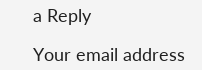a Reply

Your email address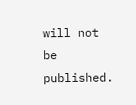will not be published.